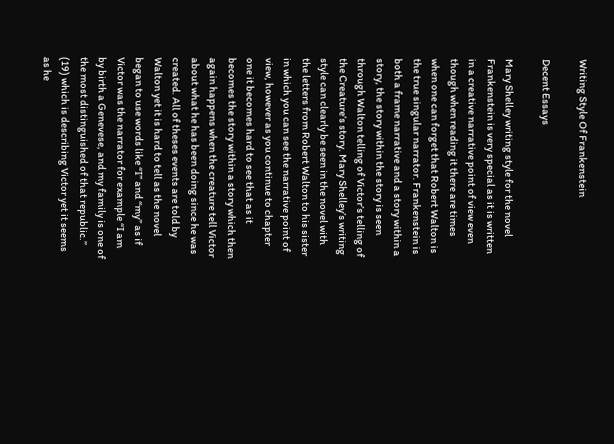Writing Style Of Frankenstein

Decent Essays

Mary Shelley writing style for the novel Frankenstein is very special as it is written in a creative narrative point of view even though when reading it there are times when one can forget that Robert Walton is the true singular narrator. Frankenstein is both a frame narrative and a story within a story, the story within the story is seen through Walton telling of Victor’s telling of the Creature’s story. Mary Shelley’s writing style can clearly be seen in the novel with the letters from Robert Walton to his sister in which you can see the narrative point of view, however as you continue to chapter one it becomes hard to see that as it becomes the story within a story which then again happens when the creature tell Victor about what he has been doing since he was created. All of theses events are told by Walton yet it is hard to tell as the novel began to use words like “I” and “my” as if Victor was the narrator for example “I am by birth a Genevese, and my family is one of the most distinguished of that republic.” (19) which is describing Victor yet it seems as he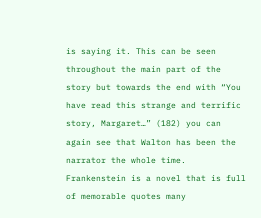is saying it. This can be seen throughout the main part of the story but towards the end with “You have read this strange and terrific story, Margaret…” (182) you can again see that Walton has been the narrator the whole time. Frankenstein is a novel that is full of memorable quotes many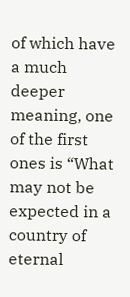of which have a much deeper meaning, one of the first ones is “What may not be expected in a country of eternal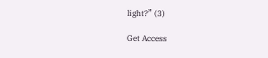light?” (3)

Get Access